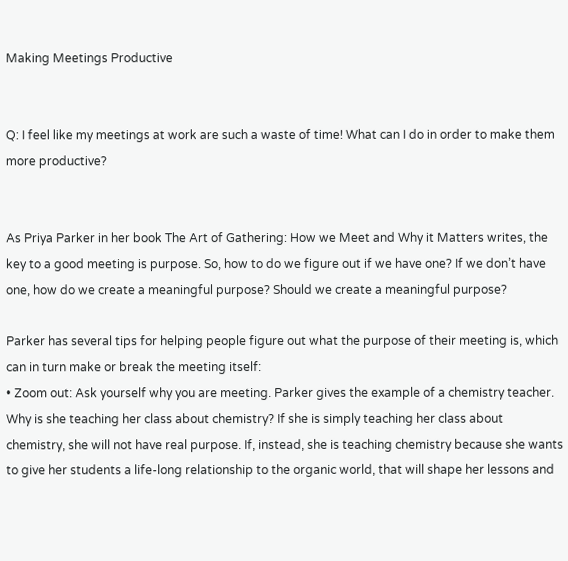Making Meetings Productive


Q: I feel like my meetings at work are such a waste of time! What can I do in order to make them more productive?


As Priya Parker in her book The Art of Gathering: How we Meet and Why it Matters writes, the key to a good meeting is purpose. So, how to do we figure out if we have one? If we don’t have one, how do we create a meaningful purpose? Should we create a meaningful purpose?

Parker has several tips for helping people figure out what the purpose of their meeting is, which can in turn make or break the meeting itself:
• Zoom out: Ask yourself why you are meeting. Parker gives the example of a chemistry teacher. Why is she teaching her class about chemistry? If she is simply teaching her class about chemistry, she will not have real purpose. If, instead, she is teaching chemistry because she wants to give her students a life-long relationship to the organic world, that will shape her lessons and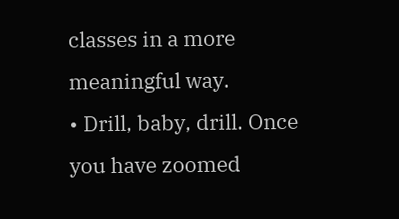classes in a more meaningful way.
• Drill, baby, drill. Once you have zoomed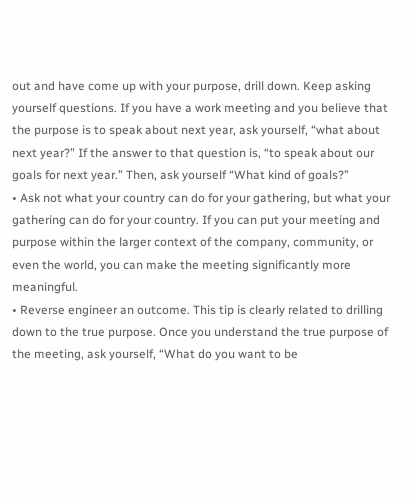out and have come up with your purpose, drill down. Keep asking yourself questions. If you have a work meeting and you believe that the purpose is to speak about next year, ask yourself, “what about next year?” If the answer to that question is, “to speak about our goals for next year.” Then, ask yourself “What kind of goals?”
• Ask not what your country can do for your gathering, but what your gathering can do for your country. If you can put your meeting and purpose within the larger context of the company, community, or even the world, you can make the meeting significantly more meaningful.
• Reverse engineer an outcome. This tip is clearly related to drilling down to the true purpose. Once you understand the true purpose of the meeting, ask yourself, “What do you want to be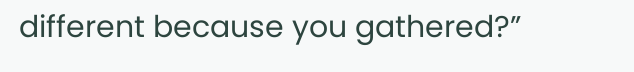different because you gathered?”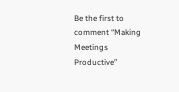Be the first to comment “Making Meetings Productive”